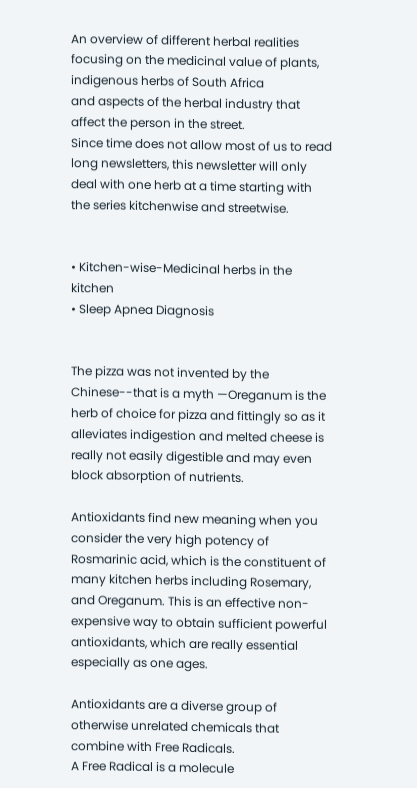An overview of different herbal realities focusing on the medicinal value of plants, indigenous herbs of South Africa
and aspects of the herbal industry that affect the person in the street.
Since time does not allow most of us to read long newsletters, this newsletter will only deal with one herb at a time starting with the series kitchenwise and streetwise.


• Kitchen-wise-Medicinal herbs in the kitchen
• Sleep Apnea Diagnosis


The pizza was not invented by the Chinese--that is a myth —Oreganum is the herb of choice for pizza and fittingly so as it alleviates indigestion and melted cheese is really not easily digestible and may even block absorption of nutrients.

Antioxidants find new meaning when you consider the very high potency of Rosmarinic acid, which is the constituent of many kitchen herbs including Rosemary, and Oreganum. This is an effective non-expensive way to obtain sufficient powerful antioxidants, which are really essential especially as one ages.

Antioxidants are a diverse group of otherwise unrelated chemicals that combine with Free Radicals.
A Free Radical is a molecule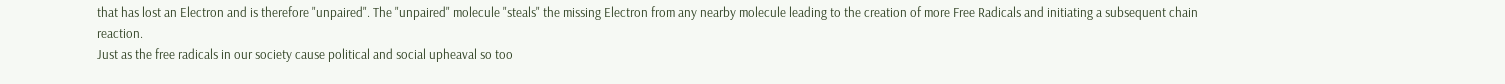that has lost an Electron and is therefore "unpaired". The "unpaired" molecule "steals" the missing Electron from any nearby molecule leading to the creation of more Free Radicals and initiating a subsequent chain reaction.
Just as the free radicals in our society cause political and social upheaval so too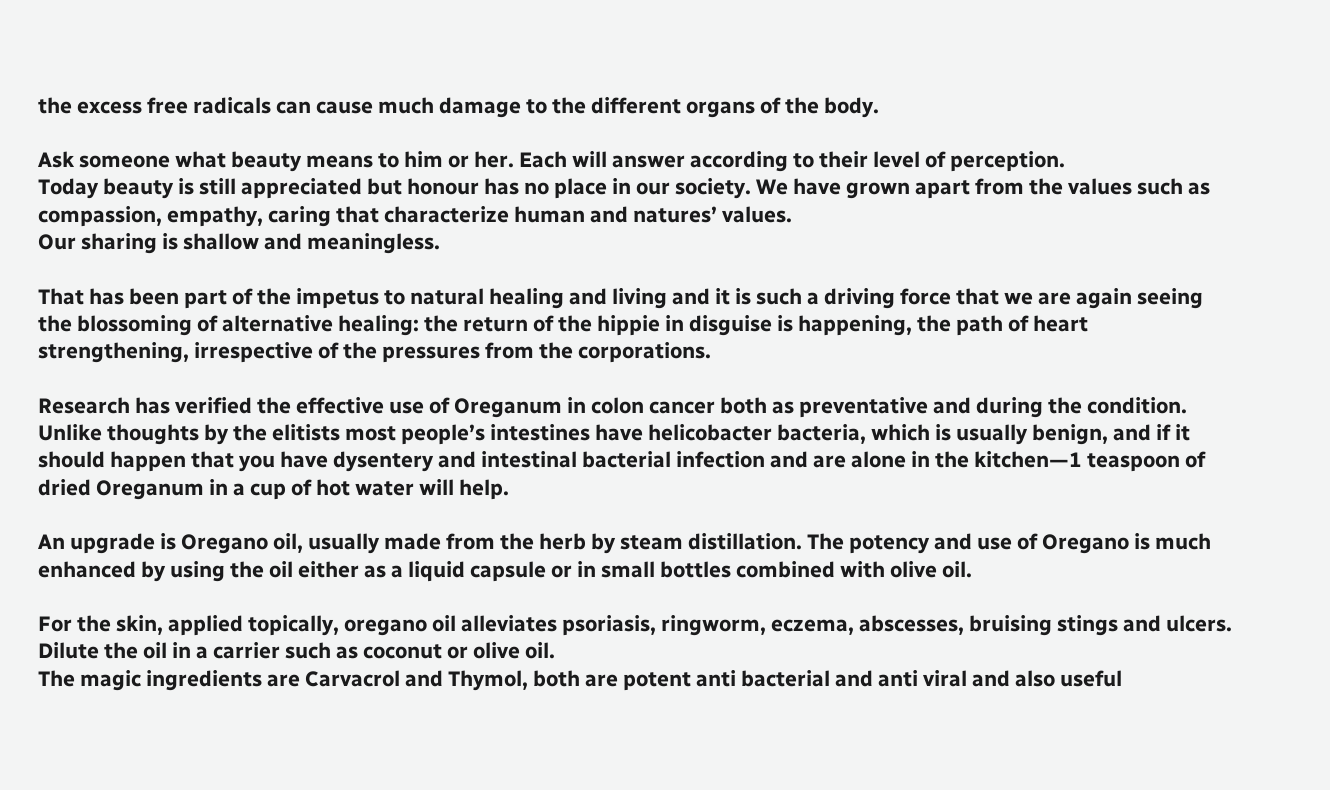the excess free radicals can cause much damage to the different organs of the body.

Ask someone what beauty means to him or her. Each will answer according to their level of perception.
Today beauty is still appreciated but honour has no place in our society. We have grown apart from the values such as compassion, empathy, caring that characterize human and natures’ values.
Our sharing is shallow and meaningless.

That has been part of the impetus to natural healing and living and it is such a driving force that we are again seeing the blossoming of alternative healing: the return of the hippie in disguise is happening, the path of heart strengthening, irrespective of the pressures from the corporations.

Research has verified the effective use of Oreganum in colon cancer both as preventative and during the condition.
Unlike thoughts by the elitists most people’s intestines have helicobacter bacteria, which is usually benign, and if it should happen that you have dysentery and intestinal bacterial infection and are alone in the kitchen—1 teaspoon of dried Oreganum in a cup of hot water will help.

An upgrade is Oregano oil, usually made from the herb by steam distillation. The potency and use of Oregano is much enhanced by using the oil either as a liquid capsule or in small bottles combined with olive oil.

For the skin, applied topically, oregano oil alleviates psoriasis, ringworm, eczema, abscesses, bruising stings and ulcers. Dilute the oil in a carrier such as coconut or olive oil.
The magic ingredients are Carvacrol and Thymol, both are potent anti bacterial and anti viral and also useful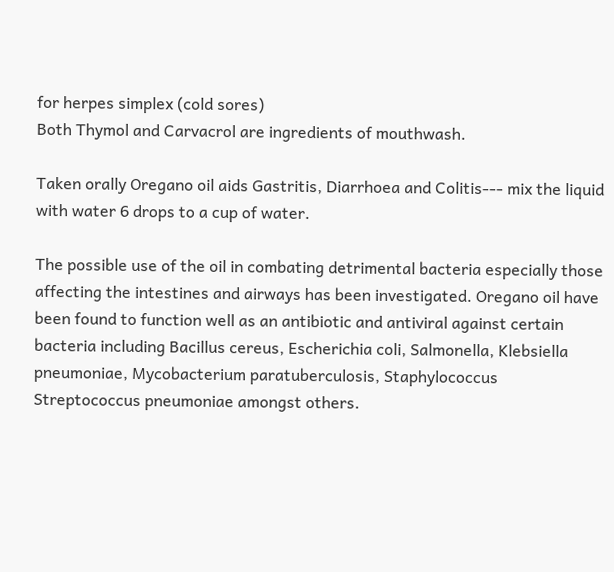for herpes simplex (cold sores)
Both Thymol and Carvacrol are ingredients of mouthwash.

Taken orally Oregano oil aids Gastritis, Diarrhoea and Colitis--- mix the liquid with water 6 drops to a cup of water.

The possible use of the oil in combating detrimental bacteria especially those affecting the intestines and airways has been investigated. Oregano oil have been found to function well as an antibiotic and antiviral against certain bacteria including Bacillus cereus, Escherichia coli, Salmonella, Klebsiella pneumoniae, Mycobacterium paratuberculosis, Staphylococcus Streptococcus pneumoniae amongst others.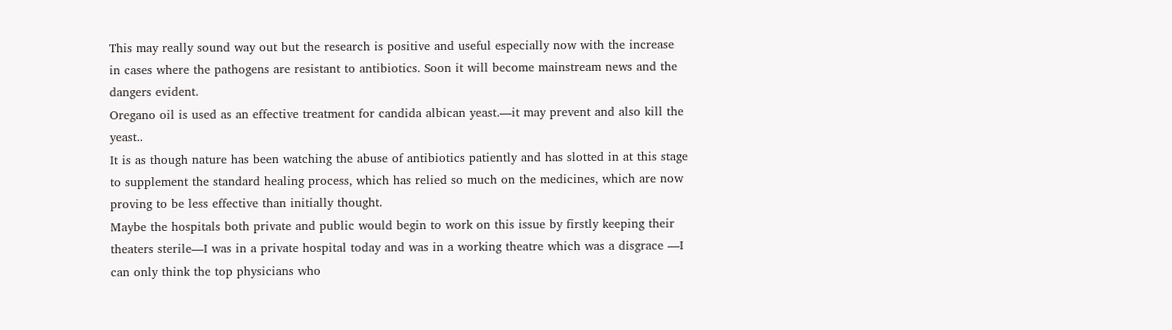This may really sound way out but the research is positive and useful especially now with the increase in cases where the pathogens are resistant to antibiotics. Soon it will become mainstream news and the dangers evident.
Oregano oil is used as an effective treatment for candida albican yeast.—it may prevent and also kill the yeast..
It is as though nature has been watching the abuse of antibiotics patiently and has slotted in at this stage to supplement the standard healing process, which has relied so much on the medicines, which are now proving to be less effective than initially thought.
Maybe the hospitals both private and public would begin to work on this issue by firstly keeping their theaters sterile—I was in a private hospital today and was in a working theatre which was a disgrace —I can only think the top physicians who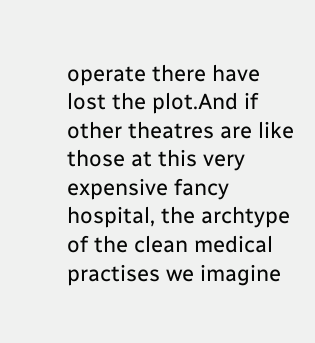operate there have lost the plot.And if other theatres are like those at this very expensive fancy hospital, the archtype of the clean medical practises we imagine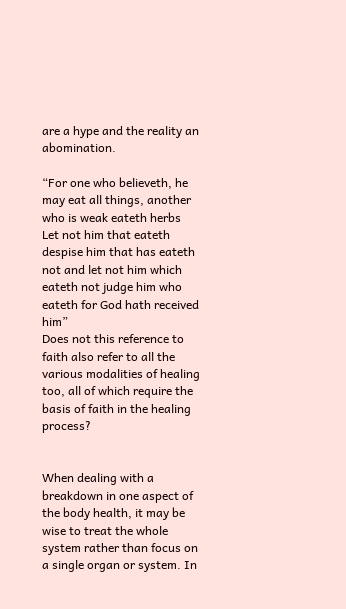are a hype and the reality an abomination.

“For one who believeth, he may eat all things, another who is weak eateth herbs
Let not him that eateth despise him that has eateth not and let not him which eateth not judge him who eateth for God hath received him”
Does not this reference to faith also refer to all the various modalities of healing too, all of which require the basis of faith in the healing process?


When dealing with a breakdown in one aspect of the body health, it may be wise to treat the whole system rather than focus on a single organ or system. In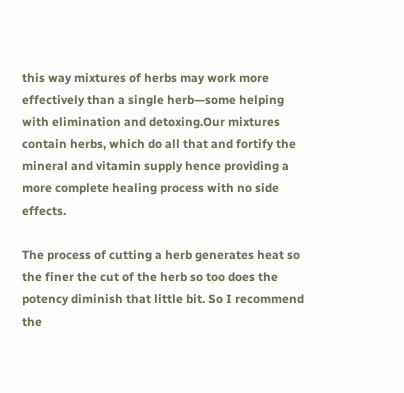this way mixtures of herbs may work more effectively than a single herb—some helping with elimination and detoxing.Our mixtures contain herbs, which do all that and fortify the mineral and vitamin supply hence providing a more complete healing process with no side effects.

The process of cutting a herb generates heat so the finer the cut of the herb so too does the potency diminish that little bit. So I recommend the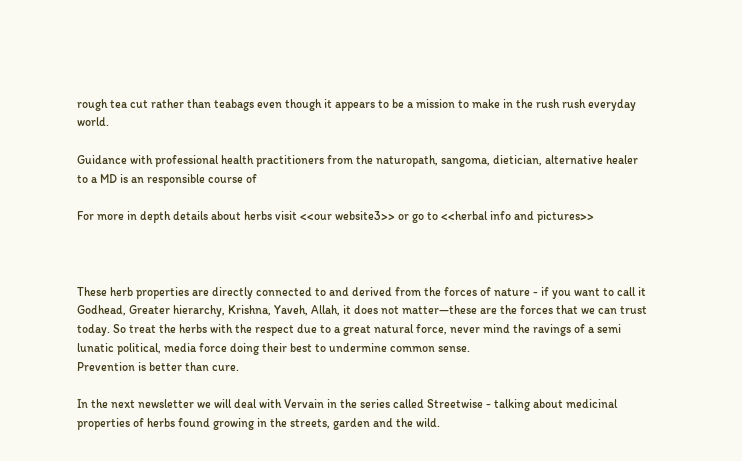rough tea cut rather than teabags even though it appears to be a mission to make in the rush rush everyday world.

Guidance with professional health practitioners from the naturopath, sangoma, dietician, alternative healer to a MD is an responsible course of

For more in depth details about herbs visit <<our website3>> or go to <<herbal info and pictures>>



These herb properties are directly connected to and derived from the forces of nature - if you want to call it Godhead, Greater hierarchy, Krishna, Yaveh, Allah, it does not matter—these are the forces that we can trust today. So treat the herbs with the respect due to a great natural force, never mind the ravings of a semi lunatic political, media force doing their best to undermine common sense.
Prevention is better than cure.

In the next newsletter we will deal with Vervain in the series called Streetwise - talking about medicinal properties of herbs found growing in the streets, garden and the wild.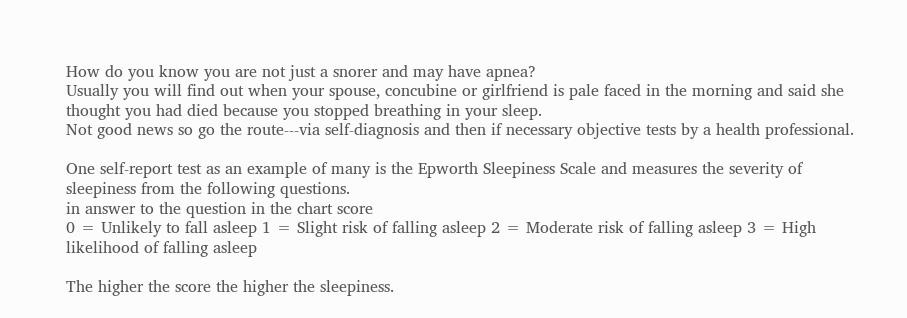How do you know you are not just a snorer and may have apnea?
Usually you will find out when your spouse, concubine or girlfriend is pale faced in the morning and said she thought you had died because you stopped breathing in your sleep.
Not good news so go the route---via self-diagnosis and then if necessary objective tests by a health professional.

One self-report test as an example of many is the Epworth Sleepiness Scale and measures the severity of sleepiness from the following questions.
in answer to the question in the chart score
0 = Unlikely to fall asleep 1 = Slight risk of falling asleep 2 = Moderate risk of falling asleep 3 = High likelihood of falling asleep

The higher the score the higher the sleepiness.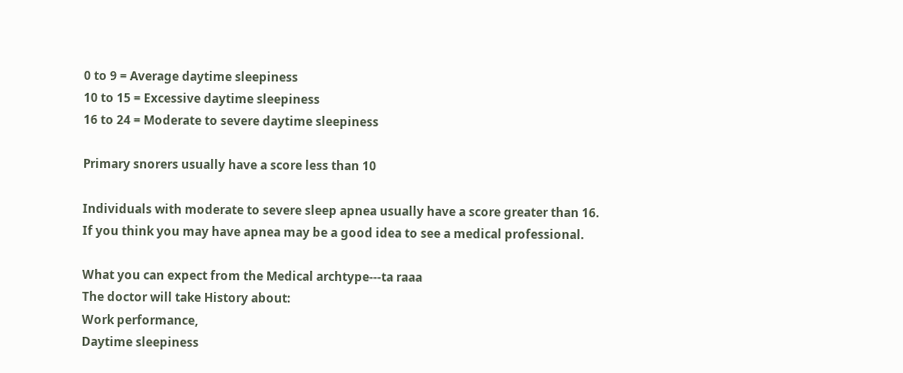0 to 9 = Average daytime sleepiness
10 to 15 = Excessive daytime sleepiness
16 to 24 = Moderate to severe daytime sleepiness

Primary snorers usually have a score less than 10

Individuals with moderate to severe sleep apnea usually have a score greater than 16.
If you think you may have apnea may be a good idea to see a medical professional.

What you can expect from the Medical archtype---ta raaa
The doctor will take History about:
Work performance,
Daytime sleepiness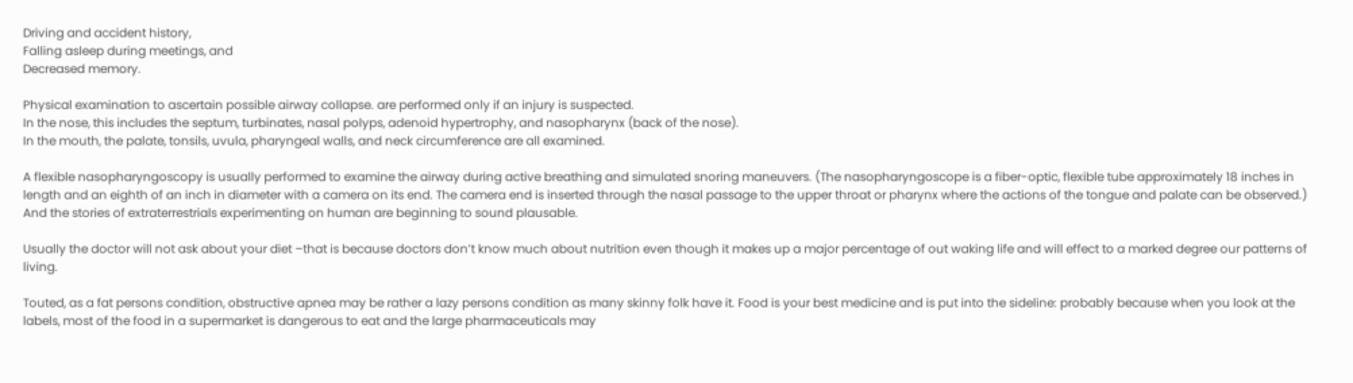Driving and accident history,
Falling asleep during meetings, and
Decreased memory.

Physical examination to ascertain possible airway collapse. are performed only if an injury is suspected.
In the nose, this includes the septum, turbinates, nasal polyps, adenoid hypertrophy, and nasopharynx (back of the nose).
In the mouth, the palate, tonsils, uvula, pharyngeal walls, and neck circumference are all examined.

A flexible nasopharyngoscopy is usually performed to examine the airway during active breathing and simulated snoring maneuvers. (The nasopharyngoscope is a fiber-optic, flexible tube approximately 18 inches in length and an eighth of an inch in diameter with a camera on its end. The camera end is inserted through the nasal passage to the upper throat or pharynx where the actions of the tongue and palate can be observed.) And the stories of extraterrestrials experimenting on human are beginning to sound plausable.

Usually the doctor will not ask about your diet –that is because doctors don’t know much about nutrition even though it makes up a major percentage of out waking life and will effect to a marked degree our patterns of living.

Touted, as a fat persons condition, obstructive apnea may be rather a lazy persons condition as many skinny folk have it. Food is your best medicine and is put into the sideline: probably because when you look at the labels, most of the food in a supermarket is dangerous to eat and the large pharmaceuticals may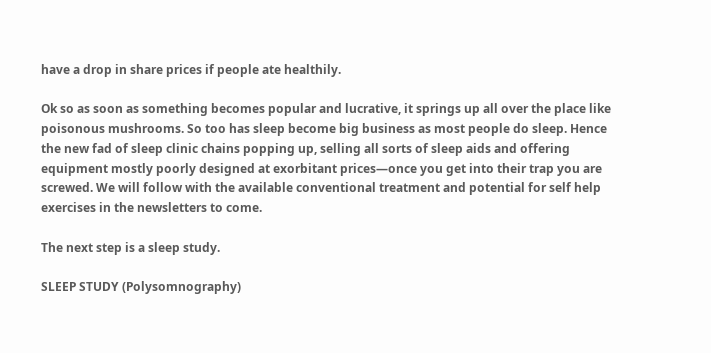have a drop in share prices if people ate healthily.

Ok so as soon as something becomes popular and lucrative, it springs up all over the place like poisonous mushrooms. So too has sleep become big business as most people do sleep. Hence the new fad of sleep clinic chains popping up, selling all sorts of sleep aids and offering equipment mostly poorly designed at exorbitant prices—once you get into their trap you are screwed. We will follow with the available conventional treatment and potential for self help exercises in the newsletters to come.

The next step is a sleep study.

SLEEP STUDY (Polysomnography)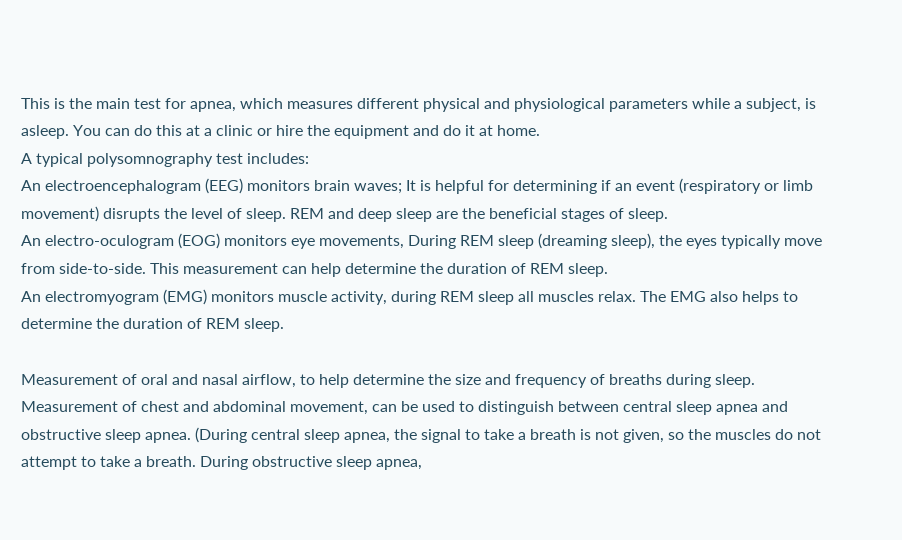This is the main test for apnea, which measures different physical and physiological parameters while a subject, is asleep. You can do this at a clinic or hire the equipment and do it at home.
A typical polysomnography test includes:
An electroencephalogram (EEG) monitors brain waves; It is helpful for determining if an event (respiratory or limb movement) disrupts the level of sleep. REM and deep sleep are the beneficial stages of sleep.
An electro-oculogram (EOG) monitors eye movements, During REM sleep (dreaming sleep), the eyes typically move from side-to-side. This measurement can help determine the duration of REM sleep.
An electromyogram (EMG) monitors muscle activity, during REM sleep all muscles relax. The EMG also helps to determine the duration of REM sleep.

Measurement of oral and nasal airflow, to help determine the size and frequency of breaths during sleep.
Measurement of chest and abdominal movement, can be used to distinguish between central sleep apnea and obstructive sleep apnea. (During central sleep apnea, the signal to take a breath is not given, so the muscles do not attempt to take a breath. During obstructive sleep apnea,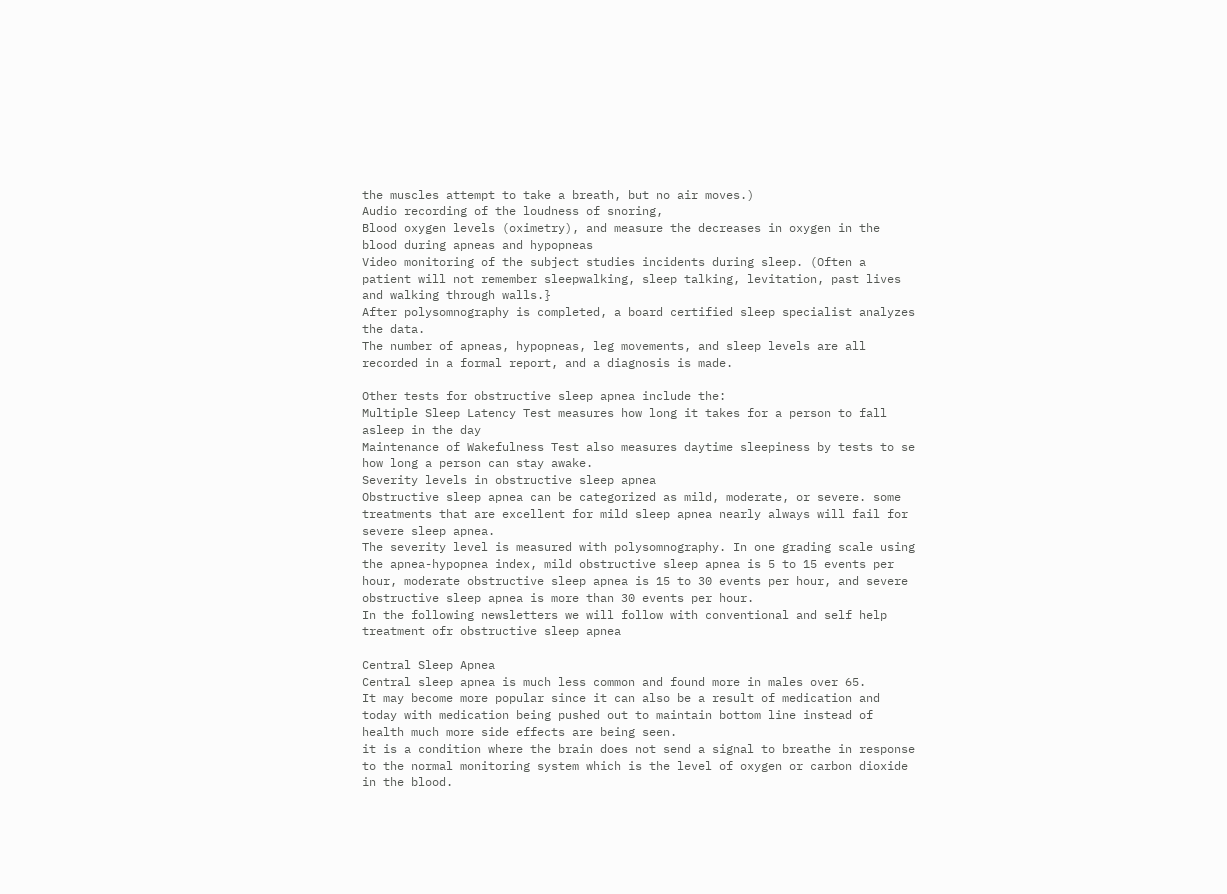the muscles attempt to take a breath, but no air moves.)
Audio recording of the loudness of snoring,
Blood oxygen levels (oximetry), and measure the decreases in oxygen in the blood during apneas and hypopneas
Video monitoring of the subject studies incidents during sleep. (Often a patient will not remember sleepwalking, sleep talking, levitation, past lives and walking through walls.}
After polysomnography is completed, a board certified sleep specialist analyzes the data.
The number of apneas, hypopneas, leg movements, and sleep levels are all recorded in a formal report, and a diagnosis is made.

Other tests for obstructive sleep apnea include the:
Multiple Sleep Latency Test measures how long it takes for a person to fall asleep in the day
Maintenance of Wakefulness Test also measures daytime sleepiness by tests to se how long a person can stay awake.
Severity levels in obstructive sleep apnea
Obstructive sleep apnea can be categorized as mild, moderate, or severe. some treatments that are excellent for mild sleep apnea nearly always will fail for severe sleep apnea.
The severity level is measured with polysomnography. In one grading scale using the apnea-hypopnea index, mild obstructive sleep apnea is 5 to 15 events per hour, moderate obstructive sleep apnea is 15 to 30 events per hour, and severe obstructive sleep apnea is more than 30 events per hour.
In the following newsletters we will follow with conventional and self help treatment ofr obstructive sleep apnea

Central Sleep Apnea
Central sleep apnea is much less common and found more in males over 65.
It may become more popular since it can also be a result of medication and today with medication being pushed out to maintain bottom line instead of health much more side effects are being seen.
it is a condition where the brain does not send a signal to breathe in response to the normal monitoring system which is the level of oxygen or carbon dioxide in the blood.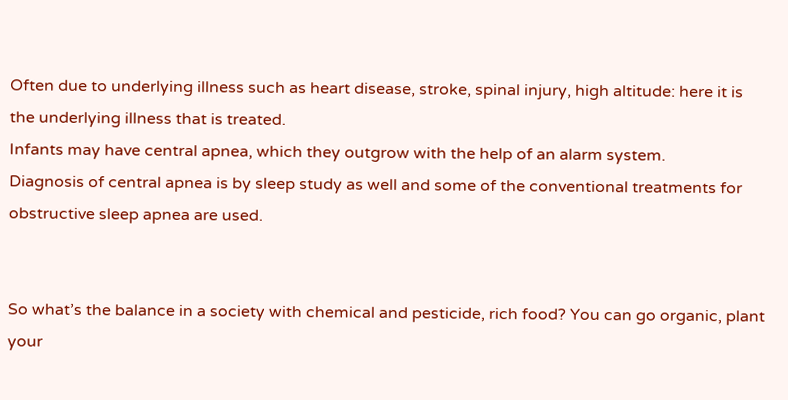Often due to underlying illness such as heart disease, stroke, spinal injury, high altitude: here it is the underlying illness that is treated.
Infants may have central apnea, which they outgrow with the help of an alarm system.
Diagnosis of central apnea is by sleep study as well and some of the conventional treatments for obstructive sleep apnea are used.


So what’s the balance in a society with chemical and pesticide, rich food? You can go organic, plant your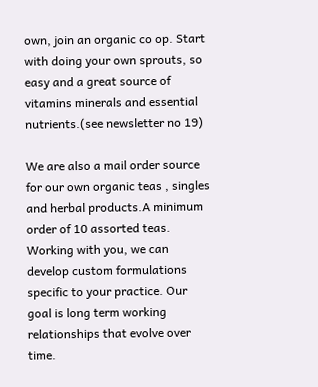own, join an organic co op. Start with doing your own sprouts, so easy and a great source of vitamins minerals and essential nutrients.(see newsletter no 19)

We are also a mail order source for our own organic teas , singles and herbal products.A minimum order of 10 assorted teas. Working with you, we can develop custom formulations specific to your practice. Our goal is long term working relationships that evolve over time.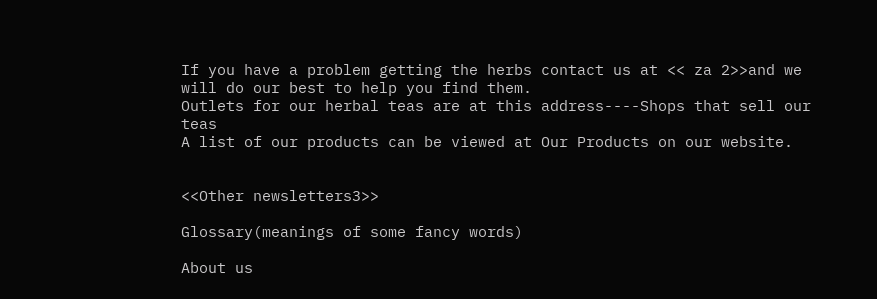If you have a problem getting the herbs contact us at << za 2>>and we will do our best to help you find them.
Outlets for our herbal teas are at this address----Shops that sell our teas
A list of our products can be viewed at Our Products on our website.


<<Other newsletters3>>

Glossary(meanings of some fancy words)

About us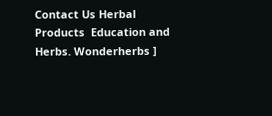Contact Us Herbal Products  Education and Herbs. Wonderherbs ]